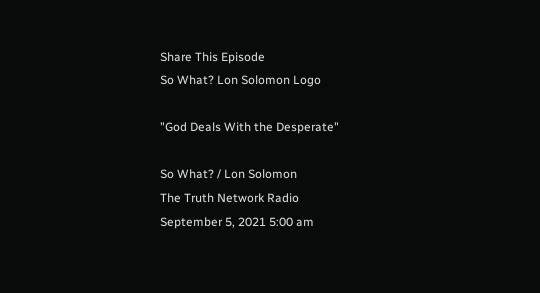Share This Episode
So What? Lon Solomon Logo

"God Deals With the Desperate"

So What? / Lon Solomon
The Truth Network Radio
September 5, 2021 5:00 am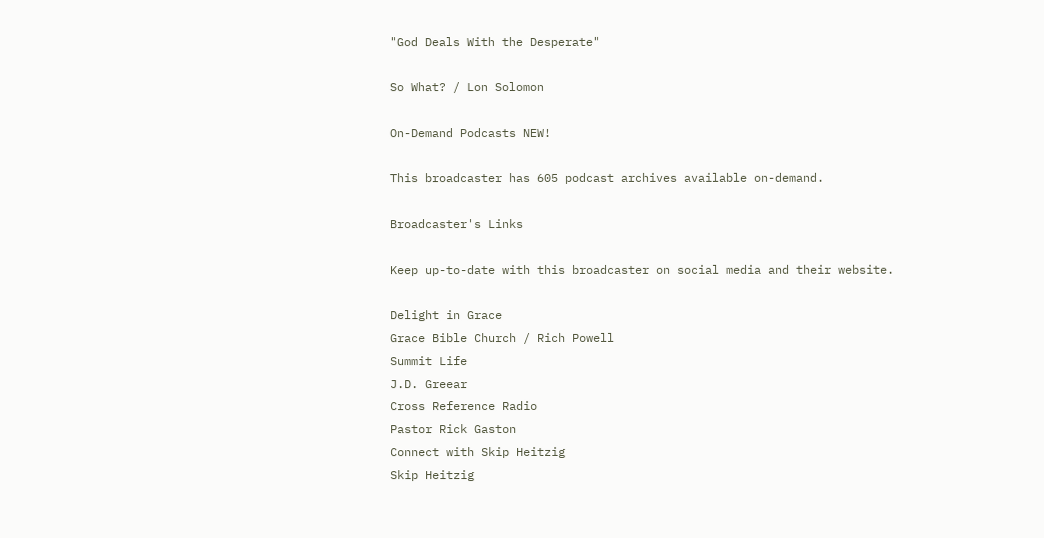"God Deals With the Desperate"

So What? / Lon Solomon

On-Demand Podcasts NEW!

This broadcaster has 605 podcast archives available on-demand.

Broadcaster's Links

Keep up-to-date with this broadcaster on social media and their website.

Delight in Grace
Grace Bible Church / Rich Powell
Summit Life
J.D. Greear
Cross Reference Radio
Pastor Rick Gaston
Connect with Skip Heitzig
Skip Heitzig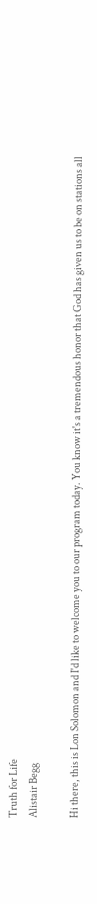Truth for Life
Alistair Begg

Hi there, this is Lon Solomon and I'd like to welcome you to our program today. You know it's a tremendous honor that God has given us to be on stations all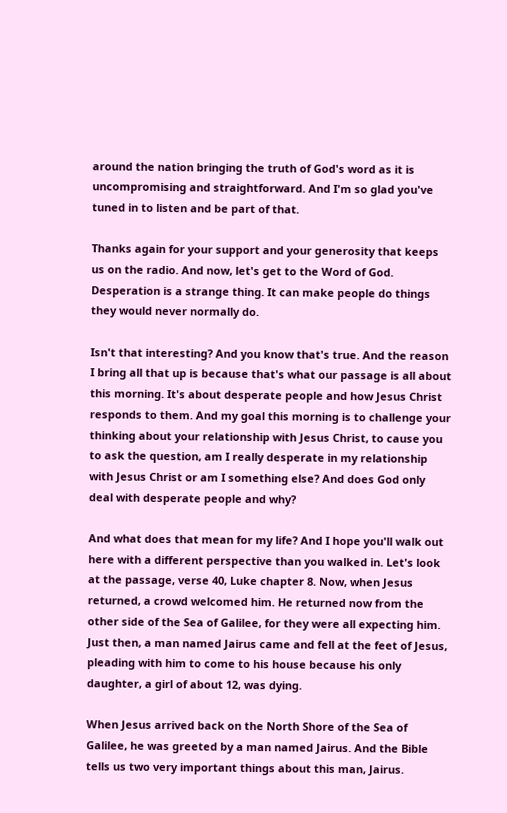around the nation bringing the truth of God's word as it is uncompromising and straightforward. And I'm so glad you've tuned in to listen and be part of that.

Thanks again for your support and your generosity that keeps us on the radio. And now, let's get to the Word of God. Desperation is a strange thing. It can make people do things they would never normally do.

Isn't that interesting? And you know that's true. And the reason I bring all that up is because that's what our passage is all about this morning. It's about desperate people and how Jesus Christ responds to them. And my goal this morning is to challenge your thinking about your relationship with Jesus Christ, to cause you to ask the question, am I really desperate in my relationship with Jesus Christ or am I something else? And does God only deal with desperate people and why?

And what does that mean for my life? And I hope you'll walk out here with a different perspective than you walked in. Let's look at the passage, verse 40, Luke chapter 8. Now, when Jesus returned, a crowd welcomed him. He returned now from the other side of the Sea of Galilee, for they were all expecting him. Just then, a man named Jairus came and fell at the feet of Jesus, pleading with him to come to his house because his only daughter, a girl of about 12, was dying.

When Jesus arrived back on the North Shore of the Sea of Galilee, he was greeted by a man named Jairus. And the Bible tells us two very important things about this man, Jairus.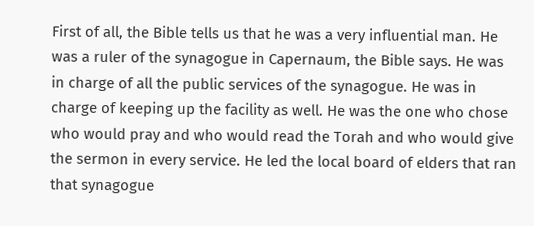First of all, the Bible tells us that he was a very influential man. He was a ruler of the synagogue in Capernaum, the Bible says. He was in charge of all the public services of the synagogue. He was in charge of keeping up the facility as well. He was the one who chose who would pray and who would read the Torah and who would give the sermon in every service. He led the local board of elders that ran that synagogue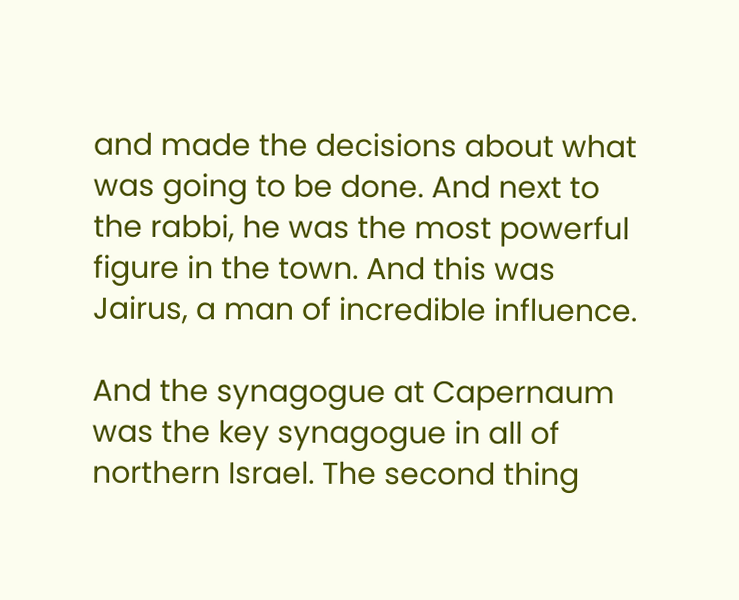and made the decisions about what was going to be done. And next to the rabbi, he was the most powerful figure in the town. And this was Jairus, a man of incredible influence.

And the synagogue at Capernaum was the key synagogue in all of northern Israel. The second thing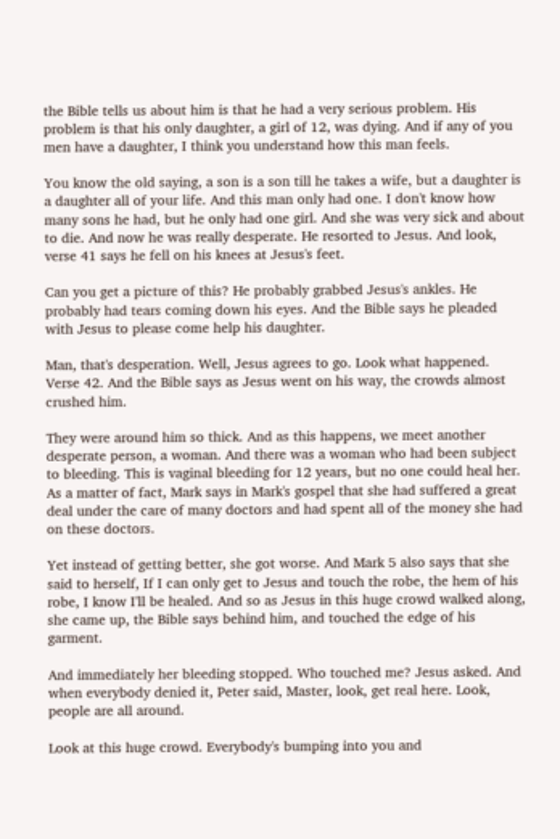the Bible tells us about him is that he had a very serious problem. His problem is that his only daughter, a girl of 12, was dying. And if any of you men have a daughter, I think you understand how this man feels.

You know the old saying, a son is a son till he takes a wife, but a daughter is a daughter all of your life. And this man only had one. I don't know how many sons he had, but he only had one girl. And she was very sick and about to die. And now he was really desperate. He resorted to Jesus. And look, verse 41 says he fell on his knees at Jesus's feet.

Can you get a picture of this? He probably grabbed Jesus's ankles. He probably had tears coming down his eyes. And the Bible says he pleaded with Jesus to please come help his daughter.

Man, that's desperation. Well, Jesus agrees to go. Look what happened. Verse 42. And the Bible says as Jesus went on his way, the crowds almost crushed him.

They were around him so thick. And as this happens, we meet another desperate person, a woman. And there was a woman who had been subject to bleeding. This is vaginal bleeding for 12 years, but no one could heal her. As a matter of fact, Mark says in Mark's gospel that she had suffered a great deal under the care of many doctors and had spent all of the money she had on these doctors.

Yet instead of getting better, she got worse. And Mark 5 also says that she said to herself, If I can only get to Jesus and touch the robe, the hem of his robe, I know I'll be healed. And so as Jesus in this huge crowd walked along, she came up, the Bible says behind him, and touched the edge of his garment.

And immediately her bleeding stopped. Who touched me? Jesus asked. And when everybody denied it, Peter said, Master, look, get real here. Look, people are all around.

Look at this huge crowd. Everybody's bumping into you and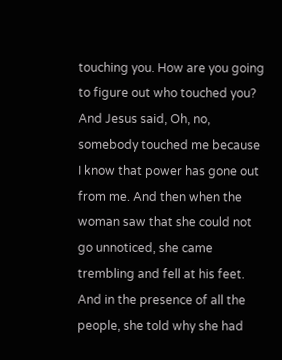touching you. How are you going to figure out who touched you? And Jesus said, Oh, no, somebody touched me because I know that power has gone out from me. And then when the woman saw that she could not go unnoticed, she came trembling and fell at his feet. And in the presence of all the people, she told why she had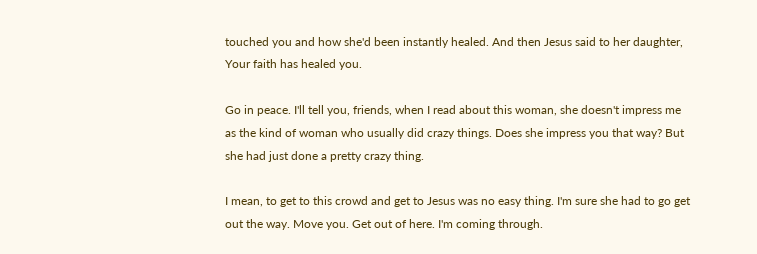touched you and how she'd been instantly healed. And then Jesus said to her daughter, Your faith has healed you.

Go in peace. I'll tell you, friends, when I read about this woman, she doesn't impress me as the kind of woman who usually did crazy things. Does she impress you that way? But she had just done a pretty crazy thing.

I mean, to get to this crowd and get to Jesus was no easy thing. I'm sure she had to go get out the way. Move you. Get out of here. I'm coming through.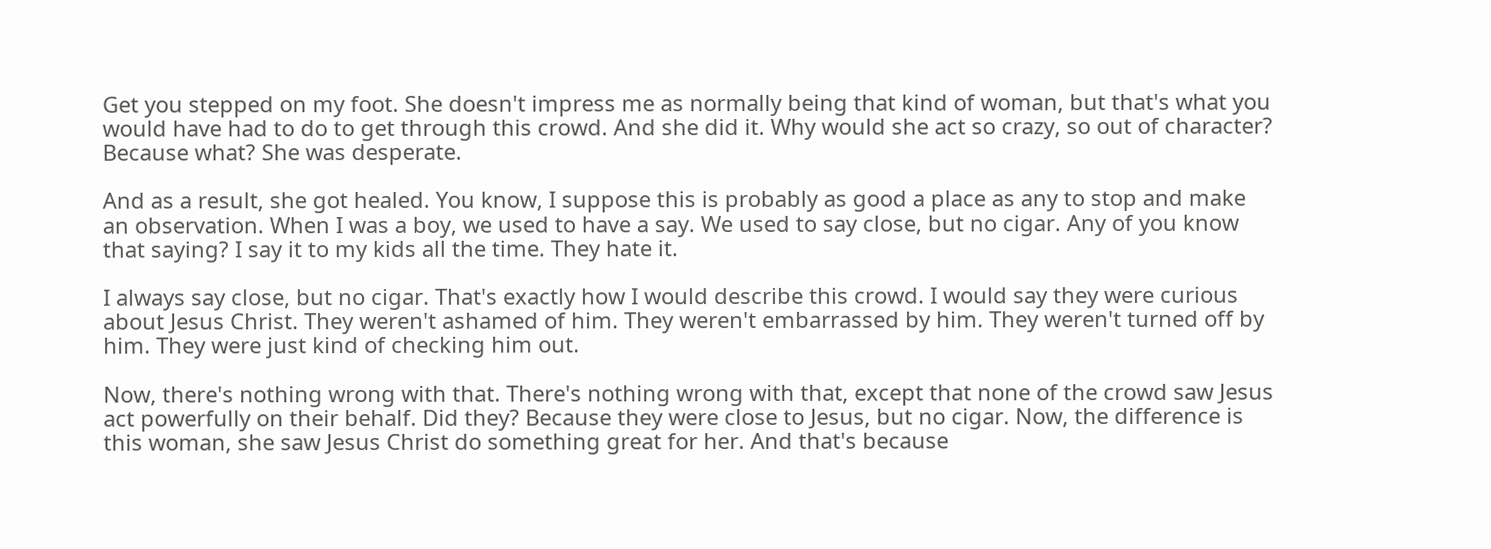Get you stepped on my foot. She doesn't impress me as normally being that kind of woman, but that's what you would have had to do to get through this crowd. And she did it. Why would she act so crazy, so out of character? Because what? She was desperate.

And as a result, she got healed. You know, I suppose this is probably as good a place as any to stop and make an observation. When I was a boy, we used to have a say. We used to say close, but no cigar. Any of you know that saying? I say it to my kids all the time. They hate it.

I always say close, but no cigar. That's exactly how I would describe this crowd. I would say they were curious about Jesus Christ. They weren't ashamed of him. They weren't embarrassed by him. They weren't turned off by him. They were just kind of checking him out.

Now, there's nothing wrong with that. There's nothing wrong with that, except that none of the crowd saw Jesus act powerfully on their behalf. Did they? Because they were close to Jesus, but no cigar. Now, the difference is this woman, she saw Jesus Christ do something great for her. And that's because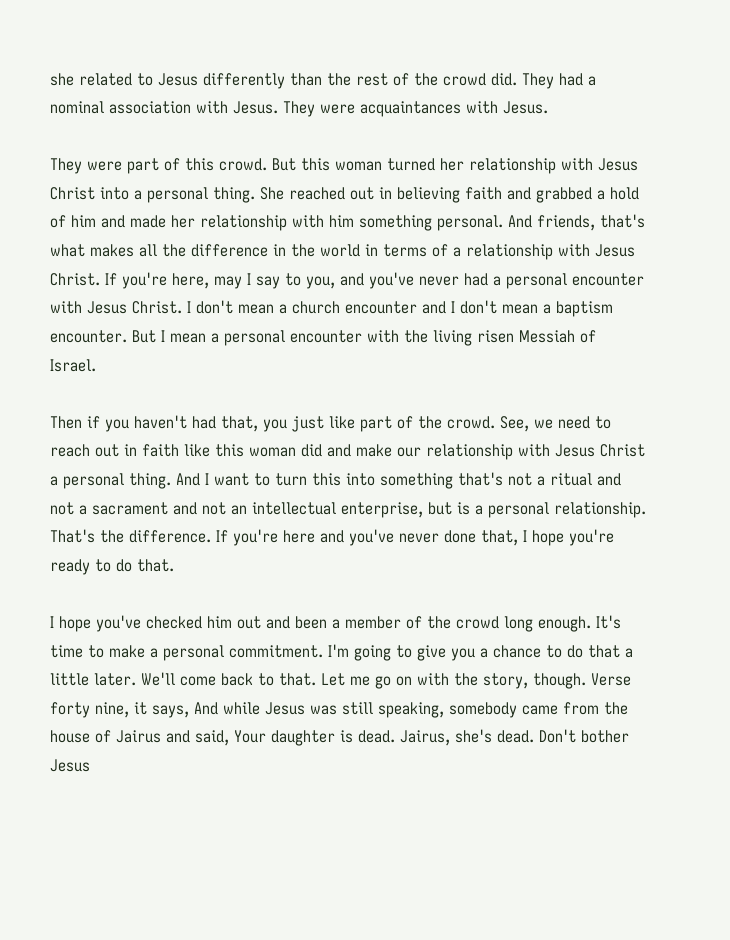she related to Jesus differently than the rest of the crowd did. They had a nominal association with Jesus. They were acquaintances with Jesus.

They were part of this crowd. But this woman turned her relationship with Jesus Christ into a personal thing. She reached out in believing faith and grabbed a hold of him and made her relationship with him something personal. And friends, that's what makes all the difference in the world in terms of a relationship with Jesus Christ. If you're here, may I say to you, and you've never had a personal encounter with Jesus Christ. I don't mean a church encounter and I don't mean a baptism encounter. But I mean a personal encounter with the living risen Messiah of Israel.

Then if you haven't had that, you just like part of the crowd. See, we need to reach out in faith like this woman did and make our relationship with Jesus Christ a personal thing. And I want to turn this into something that's not a ritual and not a sacrament and not an intellectual enterprise, but is a personal relationship. That's the difference. If you're here and you've never done that, I hope you're ready to do that.

I hope you've checked him out and been a member of the crowd long enough. It's time to make a personal commitment. I'm going to give you a chance to do that a little later. We'll come back to that. Let me go on with the story, though. Verse forty nine, it says, And while Jesus was still speaking, somebody came from the house of Jairus and said, Your daughter is dead. Jairus, she's dead. Don't bother Jesus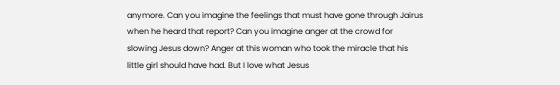anymore. Can you imagine the feelings that must have gone through Jairus when he heard that report? Can you imagine anger at the crowd for slowing Jesus down? Anger at this woman who took the miracle that his little girl should have had. But I love what Jesus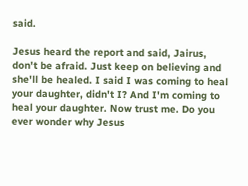said.

Jesus heard the report and said, Jairus, don't be afraid. Just keep on believing and she'll be healed. I said I was coming to heal your daughter, didn't I? And I'm coming to heal your daughter. Now trust me. Do you ever wonder why Jesus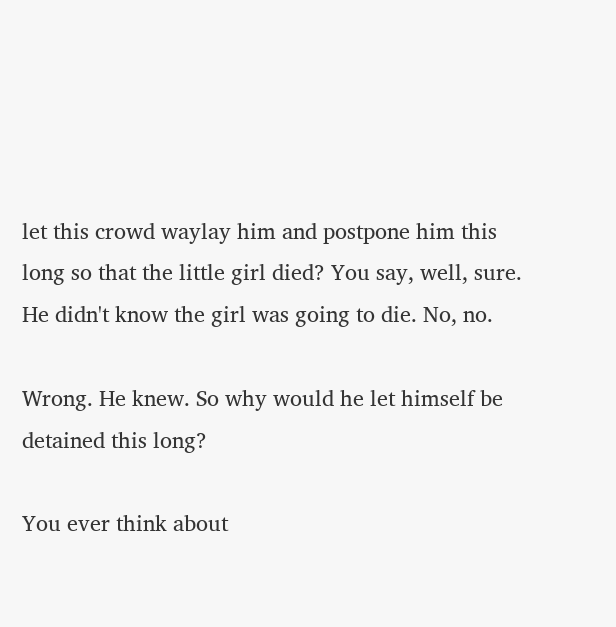let this crowd waylay him and postpone him this long so that the little girl died? You say, well, sure. He didn't know the girl was going to die. No, no.

Wrong. He knew. So why would he let himself be detained this long?

You ever think about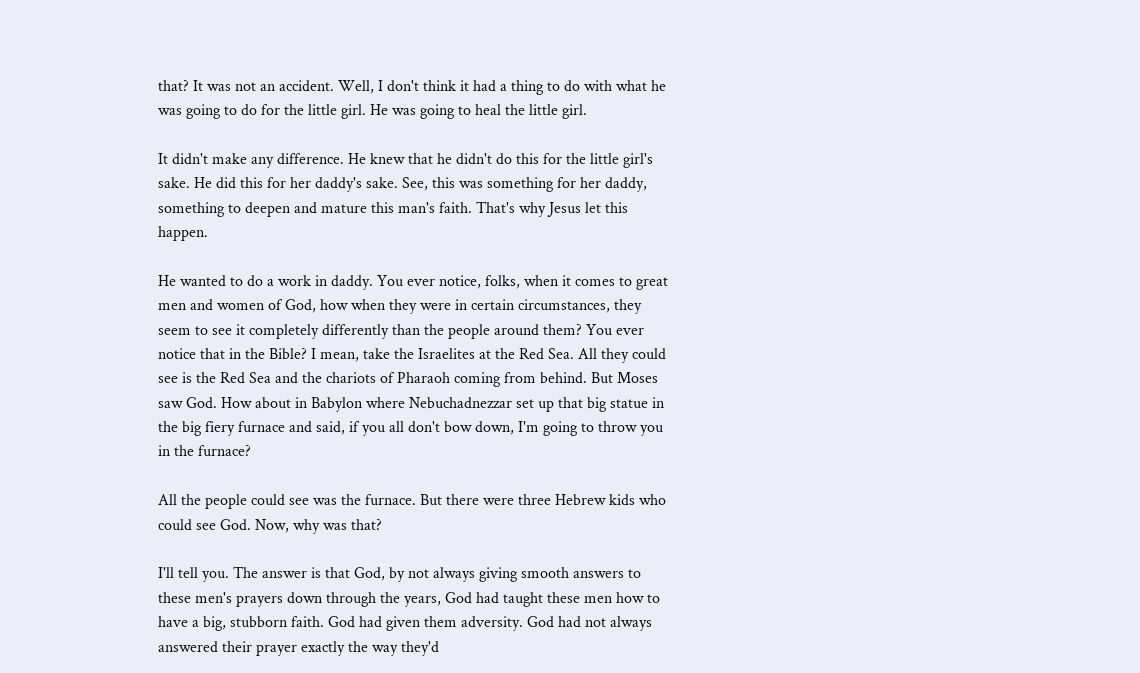that? It was not an accident. Well, I don't think it had a thing to do with what he was going to do for the little girl. He was going to heal the little girl.

It didn't make any difference. He knew that he didn't do this for the little girl's sake. He did this for her daddy's sake. See, this was something for her daddy, something to deepen and mature this man's faith. That's why Jesus let this happen.

He wanted to do a work in daddy. You ever notice, folks, when it comes to great men and women of God, how when they were in certain circumstances, they seem to see it completely differently than the people around them? You ever notice that in the Bible? I mean, take the Israelites at the Red Sea. All they could see is the Red Sea and the chariots of Pharaoh coming from behind. But Moses saw God. How about in Babylon where Nebuchadnezzar set up that big statue in the big fiery furnace and said, if you all don't bow down, I'm going to throw you in the furnace?

All the people could see was the furnace. But there were three Hebrew kids who could see God. Now, why was that?

I'll tell you. The answer is that God, by not always giving smooth answers to these men's prayers down through the years, God had taught these men how to have a big, stubborn faith. God had given them adversity. God had not always answered their prayer exactly the way they'd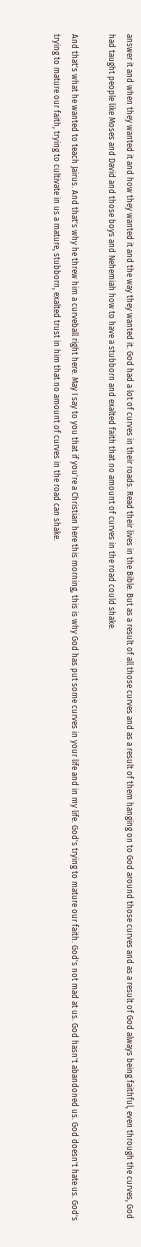answer it and when they wanted it and how they wanted it and the way they wanted it. God had a lot of curves in their roads. Read their lives in the Bible. But as a result of all those curves and as a result of them hanging on to God around those curves and as a result of God always being faithful, even through the curves, God had taught people like Moses and David and those boys and Nehemiah how to have a stubborn and exalted faith that no amount of curves in the road could shake.

And that's what he wanted to teach Jairus. And that's why he threw him a curveball right here. May I say to you that if you're a Christian here this morning, this is why God has put some curves in your life and in my life. God's trying to mature our faith. God's not mad at us. God hasn't abandoned us. God doesn't hate us. God's trying to mature our faith, trying to cultivate in us a mature, stubborn, exalted trust in him that no amount of curves in the road can shake.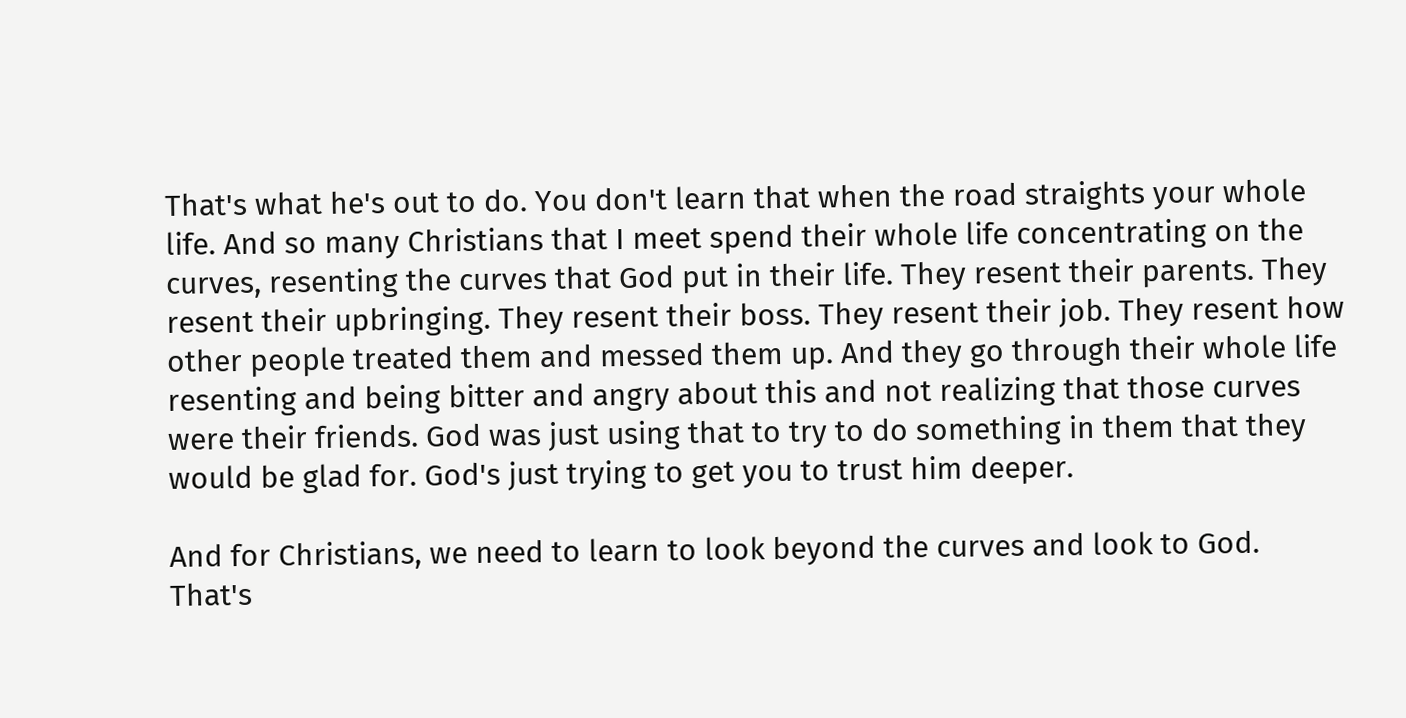That's what he's out to do. You don't learn that when the road straights your whole life. And so many Christians that I meet spend their whole life concentrating on the curves, resenting the curves that God put in their life. They resent their parents. They resent their upbringing. They resent their boss. They resent their job. They resent how other people treated them and messed them up. And they go through their whole life resenting and being bitter and angry about this and not realizing that those curves were their friends. God was just using that to try to do something in them that they would be glad for. God's just trying to get you to trust him deeper.

And for Christians, we need to learn to look beyond the curves and look to God. That's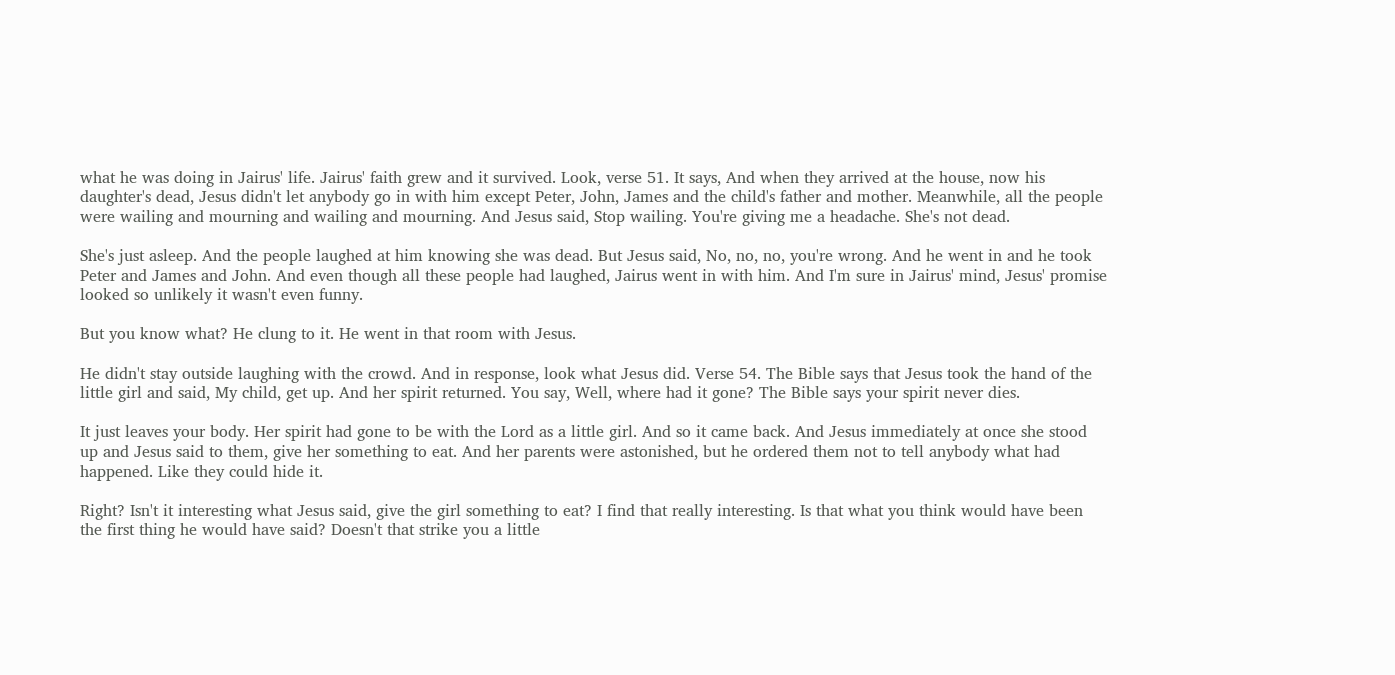what he was doing in Jairus' life. Jairus' faith grew and it survived. Look, verse 51. It says, And when they arrived at the house, now his daughter's dead, Jesus didn't let anybody go in with him except Peter, John, James and the child's father and mother. Meanwhile, all the people were wailing and mourning and wailing and mourning. And Jesus said, Stop wailing. You're giving me a headache. She's not dead.

She's just asleep. And the people laughed at him knowing she was dead. But Jesus said, No, no, no, you're wrong. And he went in and he took Peter and James and John. And even though all these people had laughed, Jairus went in with him. And I'm sure in Jairus' mind, Jesus' promise looked so unlikely it wasn't even funny.

But you know what? He clung to it. He went in that room with Jesus.

He didn't stay outside laughing with the crowd. And in response, look what Jesus did. Verse 54. The Bible says that Jesus took the hand of the little girl and said, My child, get up. And her spirit returned. You say, Well, where had it gone? The Bible says your spirit never dies.

It just leaves your body. Her spirit had gone to be with the Lord as a little girl. And so it came back. And Jesus immediately at once she stood up and Jesus said to them, give her something to eat. And her parents were astonished, but he ordered them not to tell anybody what had happened. Like they could hide it.

Right? Isn't it interesting what Jesus said, give the girl something to eat? I find that really interesting. Is that what you think would have been the first thing he would have said? Doesn't that strike you a little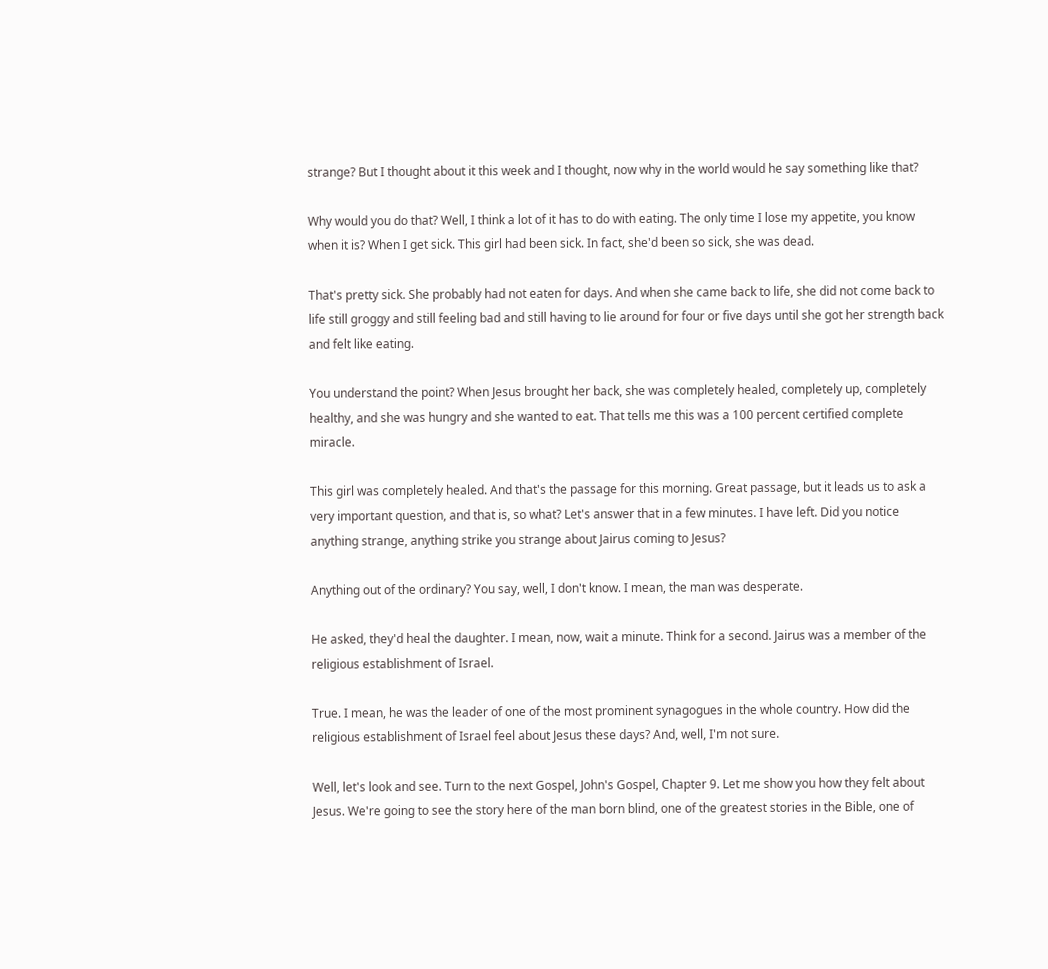strange? But I thought about it this week and I thought, now why in the world would he say something like that?

Why would you do that? Well, I think a lot of it has to do with eating. The only time I lose my appetite, you know when it is? When I get sick. This girl had been sick. In fact, she'd been so sick, she was dead.

That's pretty sick. She probably had not eaten for days. And when she came back to life, she did not come back to life still groggy and still feeling bad and still having to lie around for four or five days until she got her strength back and felt like eating.

You understand the point? When Jesus brought her back, she was completely healed, completely up, completely healthy, and she was hungry and she wanted to eat. That tells me this was a 100 percent certified complete miracle.

This girl was completely healed. And that's the passage for this morning. Great passage, but it leads us to ask a very important question, and that is, so what? Let's answer that in a few minutes. I have left. Did you notice anything strange, anything strike you strange about Jairus coming to Jesus?

Anything out of the ordinary? You say, well, I don't know. I mean, the man was desperate.

He asked, they'd heal the daughter. I mean, now, wait a minute. Think for a second. Jairus was a member of the religious establishment of Israel.

True. I mean, he was the leader of one of the most prominent synagogues in the whole country. How did the religious establishment of Israel feel about Jesus these days? And, well, I'm not sure.

Well, let's look and see. Turn to the next Gospel, John's Gospel, Chapter 9. Let me show you how they felt about Jesus. We're going to see the story here of the man born blind, one of the greatest stories in the Bible, one of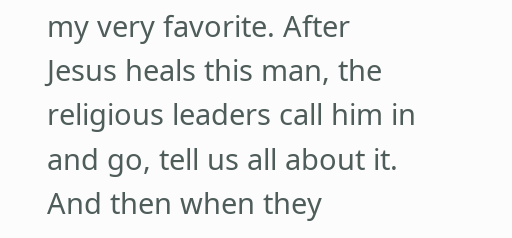my very favorite. After Jesus heals this man, the religious leaders call him in and go, tell us all about it. And then when they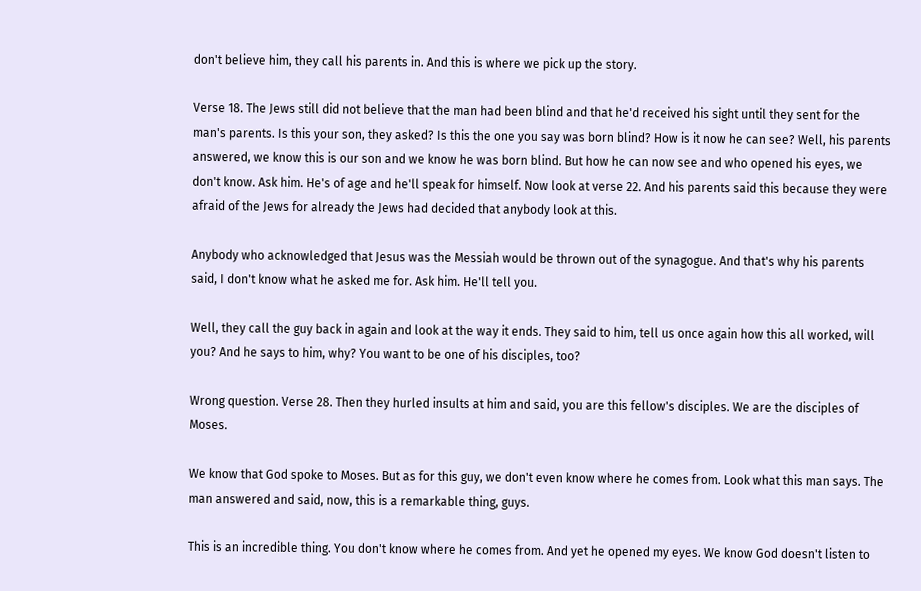don't believe him, they call his parents in. And this is where we pick up the story.

Verse 18. The Jews still did not believe that the man had been blind and that he'd received his sight until they sent for the man's parents. Is this your son, they asked? Is this the one you say was born blind? How is it now he can see? Well, his parents answered, we know this is our son and we know he was born blind. But how he can now see and who opened his eyes, we don't know. Ask him. He's of age and he'll speak for himself. Now look at verse 22. And his parents said this because they were afraid of the Jews for already the Jews had decided that anybody look at this.

Anybody who acknowledged that Jesus was the Messiah would be thrown out of the synagogue. And that's why his parents said, I don't know what he asked me for. Ask him. He'll tell you.

Well, they call the guy back in again and look at the way it ends. They said to him, tell us once again how this all worked, will you? And he says to him, why? You want to be one of his disciples, too?

Wrong question. Verse 28. Then they hurled insults at him and said, you are this fellow's disciples. We are the disciples of Moses.

We know that God spoke to Moses. But as for this guy, we don't even know where he comes from. Look what this man says. The man answered and said, now, this is a remarkable thing, guys.

This is an incredible thing. You don't know where he comes from. And yet he opened my eyes. We know God doesn't listen to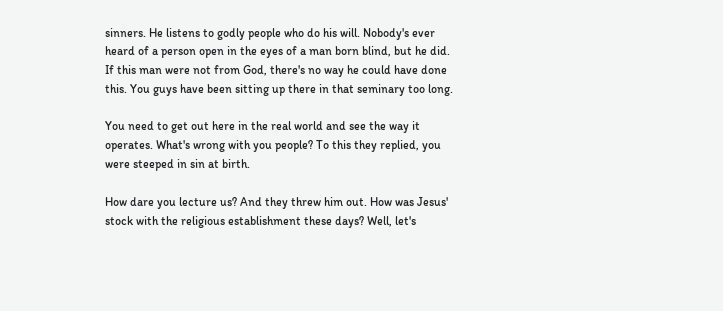sinners. He listens to godly people who do his will. Nobody's ever heard of a person open in the eyes of a man born blind, but he did. If this man were not from God, there's no way he could have done this. You guys have been sitting up there in that seminary too long.

You need to get out here in the real world and see the way it operates. What's wrong with you people? To this they replied, you were steeped in sin at birth.

How dare you lecture us? And they threw him out. How was Jesus' stock with the religious establishment these days? Well, let's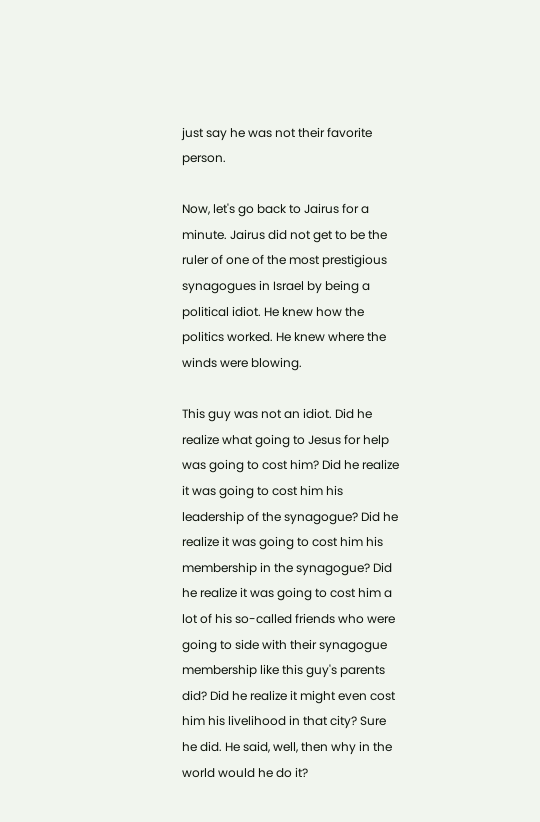just say he was not their favorite person.

Now, let's go back to Jairus for a minute. Jairus did not get to be the ruler of one of the most prestigious synagogues in Israel by being a political idiot. He knew how the politics worked. He knew where the winds were blowing.

This guy was not an idiot. Did he realize what going to Jesus for help was going to cost him? Did he realize it was going to cost him his leadership of the synagogue? Did he realize it was going to cost him his membership in the synagogue? Did he realize it was going to cost him a lot of his so-called friends who were going to side with their synagogue membership like this guy's parents did? Did he realize it might even cost him his livelihood in that city? Sure he did. He said, well, then why in the world would he do it?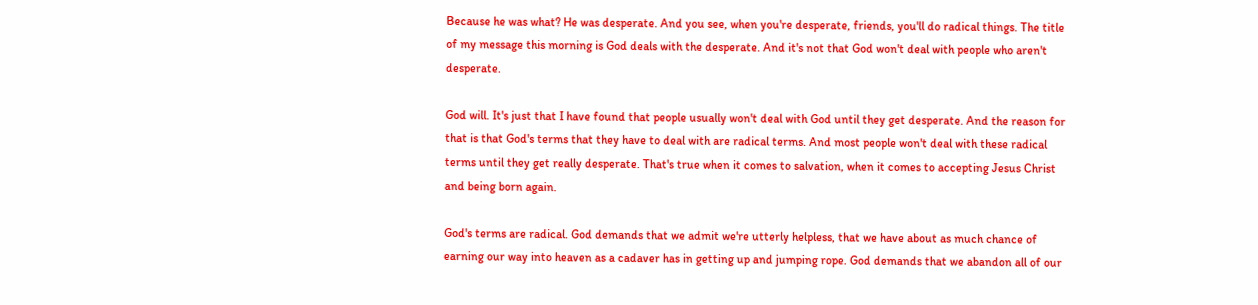Because he was what? He was desperate. And you see, when you're desperate, friends, you'll do radical things. The title of my message this morning is God deals with the desperate. And it's not that God won't deal with people who aren't desperate.

God will. It's just that I have found that people usually won't deal with God until they get desperate. And the reason for that is that God's terms that they have to deal with are radical terms. And most people won't deal with these radical terms until they get really desperate. That's true when it comes to salvation, when it comes to accepting Jesus Christ and being born again.

God's terms are radical. God demands that we admit we're utterly helpless, that we have about as much chance of earning our way into heaven as a cadaver has in getting up and jumping rope. God demands that we abandon all of our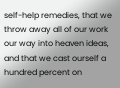self-help remedies, that we throw away all of our work our way into heaven ideas, and that we cast ourself a hundred percent on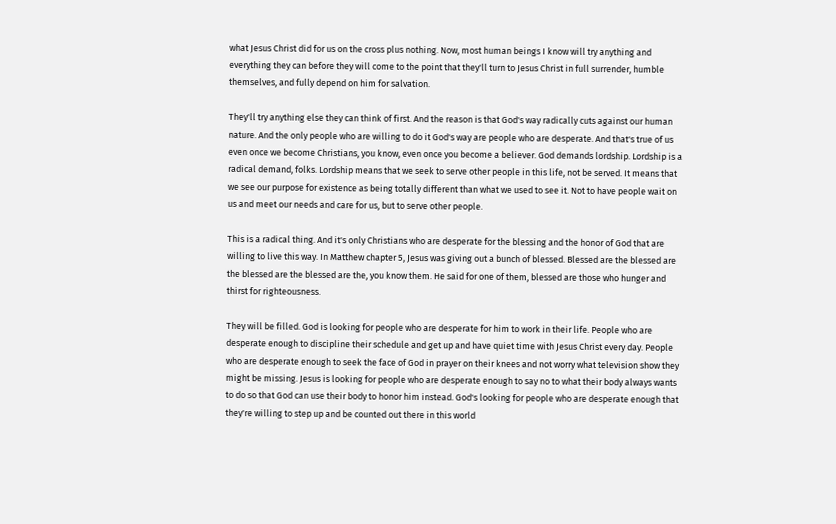what Jesus Christ did for us on the cross plus nothing. Now, most human beings I know will try anything and everything they can before they will come to the point that they'll turn to Jesus Christ in full surrender, humble themselves, and fully depend on him for salvation.

They'll try anything else they can think of first. And the reason is that God's way radically cuts against our human nature. And the only people who are willing to do it God's way are people who are desperate. And that's true of us even once we become Christians, you know, even once you become a believer. God demands lordship. Lordship is a radical demand, folks. Lordship means that we seek to serve other people in this life, not be served. It means that we see our purpose for existence as being totally different than what we used to see it. Not to have people wait on us and meet our needs and care for us, but to serve other people.

This is a radical thing. And it's only Christians who are desperate for the blessing and the honor of God that are willing to live this way. In Matthew chapter 5, Jesus was giving out a bunch of blessed. Blessed are the blessed are the blessed are the blessed are the, you know them. He said for one of them, blessed are those who hunger and thirst for righteousness.

They will be filled. God is looking for people who are desperate for him to work in their life. People who are desperate enough to discipline their schedule and get up and have quiet time with Jesus Christ every day. People who are desperate enough to seek the face of God in prayer on their knees and not worry what television show they might be missing. Jesus is looking for people who are desperate enough to say no to what their body always wants to do so that God can use their body to honor him instead. God's looking for people who are desperate enough that they're willing to step up and be counted out there in this world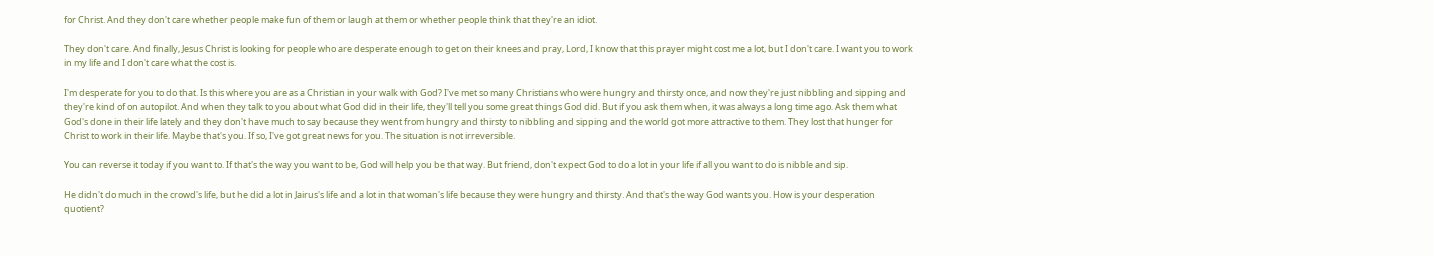for Christ. And they don't care whether people make fun of them or laugh at them or whether people think that they're an idiot.

They don't care. And finally, Jesus Christ is looking for people who are desperate enough to get on their knees and pray, Lord, I know that this prayer might cost me a lot, but I don't care. I want you to work in my life and I don't care what the cost is.

I'm desperate for you to do that. Is this where you are as a Christian in your walk with God? I've met so many Christians who were hungry and thirsty once, and now they're just nibbling and sipping and they're kind of on autopilot. And when they talk to you about what God did in their life, they'll tell you some great things God did. But if you ask them when, it was always a long time ago. Ask them what God's done in their life lately and they don't have much to say because they went from hungry and thirsty to nibbling and sipping and the world got more attractive to them. They lost that hunger for Christ to work in their life. Maybe that's you. If so, I've got great news for you. The situation is not irreversible.

You can reverse it today if you want to. If that's the way you want to be, God will help you be that way. But friend, don't expect God to do a lot in your life if all you want to do is nibble and sip.

He didn't do much in the crowd's life, but he did a lot in Jairus's life and a lot in that woman's life because they were hungry and thirsty. And that's the way God wants you. How is your desperation quotient?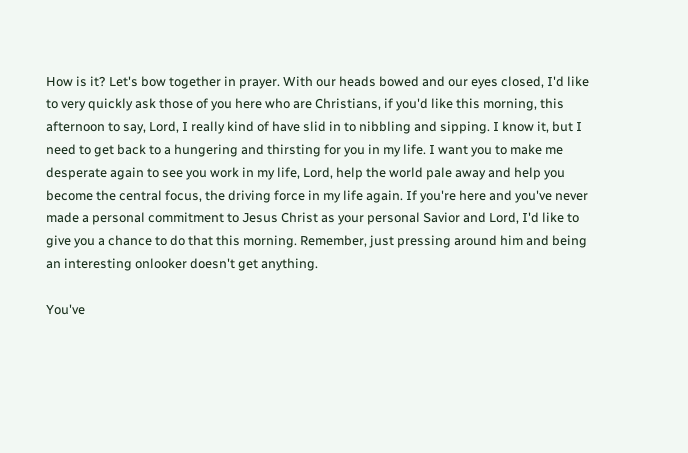How is it? Let's bow together in prayer. With our heads bowed and our eyes closed, I'd like to very quickly ask those of you here who are Christians, if you'd like this morning, this afternoon to say, Lord, I really kind of have slid in to nibbling and sipping. I know it, but I need to get back to a hungering and thirsting for you in my life. I want you to make me desperate again to see you work in my life, Lord, help the world pale away and help you become the central focus, the driving force in my life again. If you're here and you've never made a personal commitment to Jesus Christ as your personal Savior and Lord, I'd like to give you a chance to do that this morning. Remember, just pressing around him and being an interesting onlooker doesn't get anything.

You've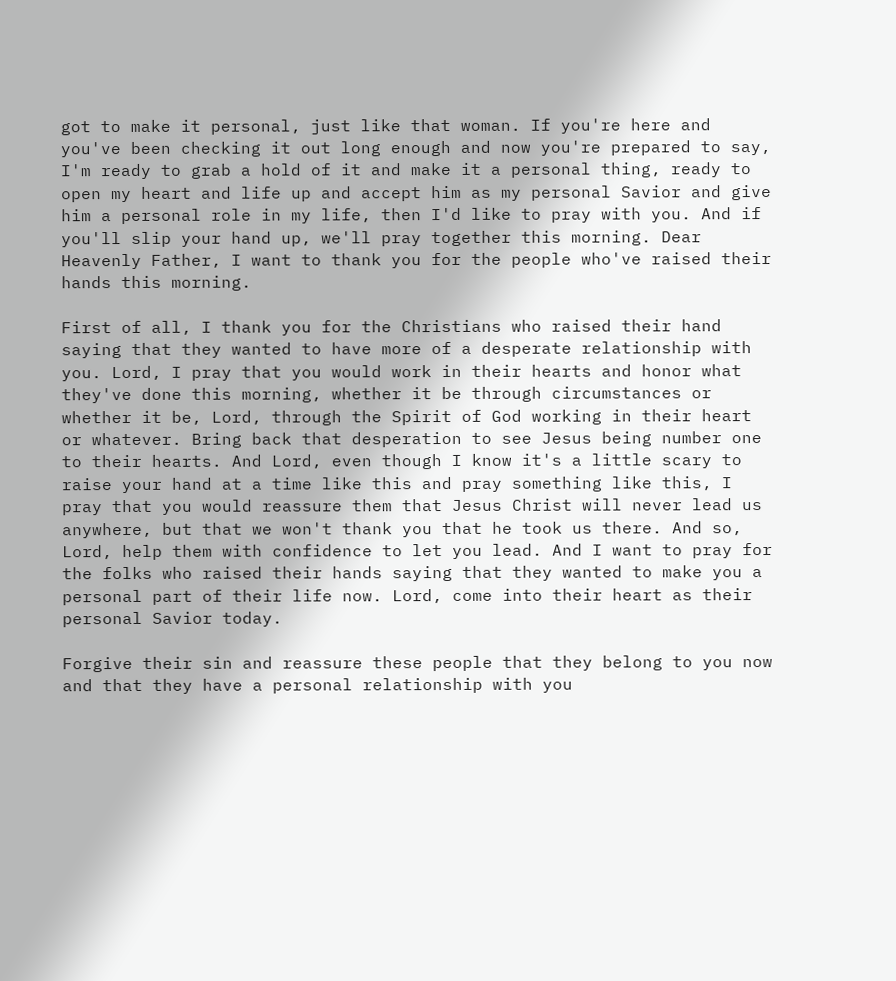got to make it personal, just like that woman. If you're here and you've been checking it out long enough and now you're prepared to say, I'm ready to grab a hold of it and make it a personal thing, ready to open my heart and life up and accept him as my personal Savior and give him a personal role in my life, then I'd like to pray with you. And if you'll slip your hand up, we'll pray together this morning. Dear Heavenly Father, I want to thank you for the people who've raised their hands this morning.

First of all, I thank you for the Christians who raised their hand saying that they wanted to have more of a desperate relationship with you. Lord, I pray that you would work in their hearts and honor what they've done this morning, whether it be through circumstances or whether it be, Lord, through the Spirit of God working in their heart or whatever. Bring back that desperation to see Jesus being number one to their hearts. And Lord, even though I know it's a little scary to raise your hand at a time like this and pray something like this, I pray that you would reassure them that Jesus Christ will never lead us anywhere, but that we won't thank you that he took us there. And so, Lord, help them with confidence to let you lead. And I want to pray for the folks who raised their hands saying that they wanted to make you a personal part of their life now. Lord, come into their heart as their personal Savior today.

Forgive their sin and reassure these people that they belong to you now and that they have a personal relationship with you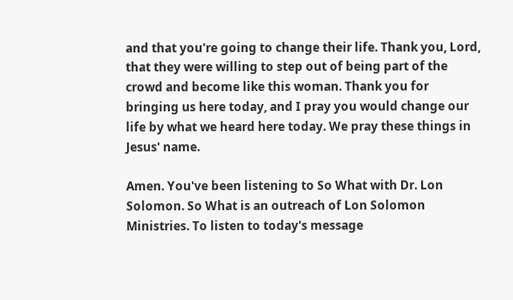and that you're going to change their life. Thank you, Lord, that they were willing to step out of being part of the crowd and become like this woman. Thank you for bringing us here today, and I pray you would change our life by what we heard here today. We pray these things in Jesus' name.

Amen. You've been listening to So What with Dr. Lon Solomon. So What is an outreach of Lon Solomon Ministries. To listen to today's message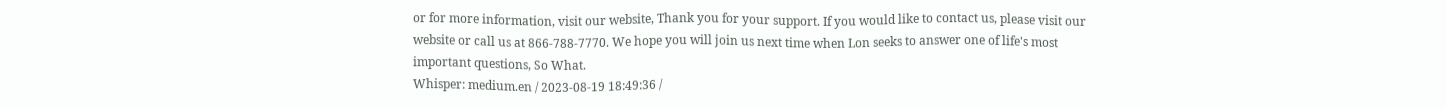or for more information, visit our website, Thank you for your support. If you would like to contact us, please visit our website or call us at 866-788-7770. We hope you will join us next time when Lon seeks to answer one of life's most important questions, So What.
Whisper: medium.en / 2023-08-19 18:49:36 /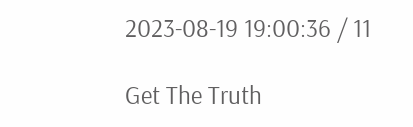2023-08-19 19:00:36 / 11

Get The Truth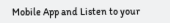Mobile App and Listen to your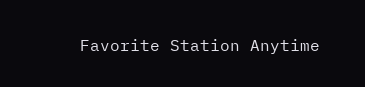Favorite Station Anytime